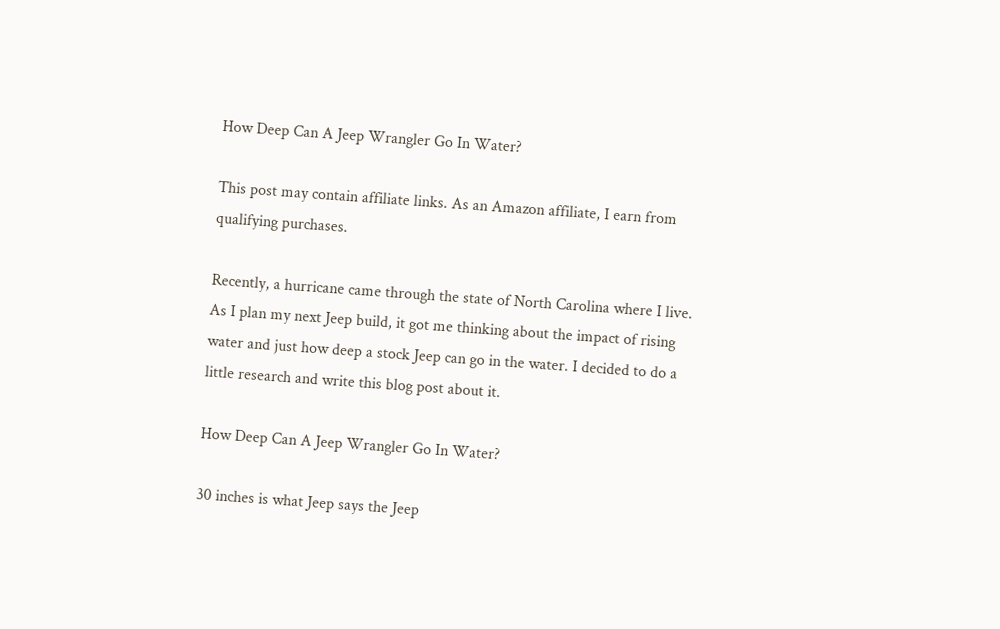How Deep Can A Jeep Wrangler Go In Water?

This post may contain affiliate links. As an Amazon affiliate, I earn from qualifying purchases.

Recently, a hurricane came through the state of North Carolina where I live. As I plan my next Jeep build, it got me thinking about the impact of rising water and just how deep a stock Jeep can go in the water. I decided to do a little research and write this blog post about it.

How Deep Can A Jeep Wrangler Go In Water?

30 inches is what Jeep says the Jeep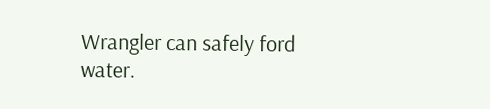Wrangler can safely ford water.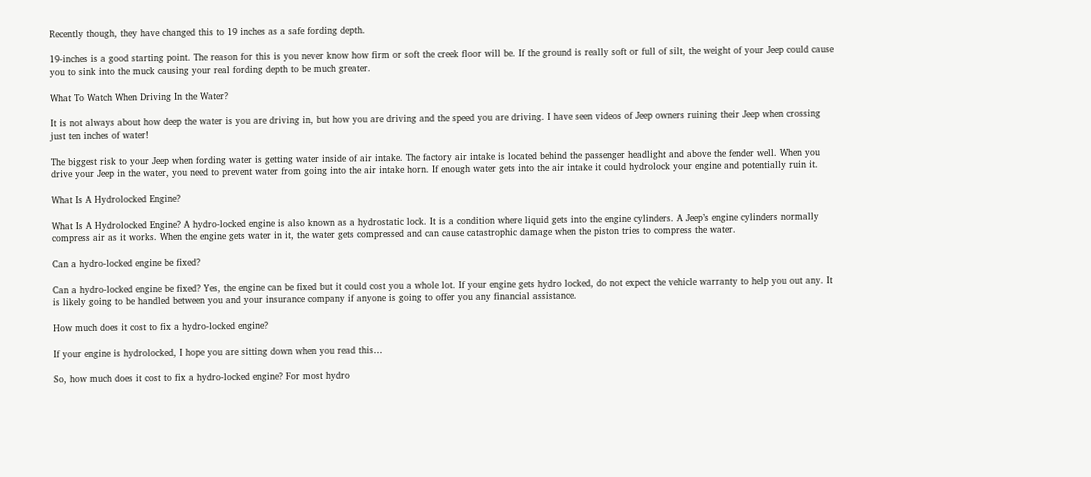Recently though, they have changed this to 19 inches as a safe fording depth.

19-inches is a good starting point. The reason for this is you never know how firm or soft the creek floor will be. If the ground is really soft or full of silt, the weight of your Jeep could cause you to sink into the muck causing your real fording depth to be much greater.

What To Watch When Driving In the Water?

It is not always about how deep the water is you are driving in, but how you are driving and the speed you are driving. I have seen videos of Jeep owners ruining their Jeep when crossing just ten inches of water!

The biggest risk to your Jeep when fording water is getting water inside of air intake. The factory air intake is located behind the passenger headlight and above the fender well. When you drive your Jeep in the water, you need to prevent water from going into the air intake horn. If enough water gets into the air intake it could hydrolock your engine and potentially ruin it.

What Is A Hydrolocked Engine?

What Is A Hydrolocked Engine? A hydro-locked engine is also known as a hydrostatic lock. It is a condition where liquid gets into the engine cylinders. A Jeep’s engine cylinders normally compress air as it works. When the engine gets water in it, the water gets compressed and can cause catastrophic damage when the piston tries to compress the water.

Can a hydro-locked engine be fixed?

Can a hydro-locked engine be fixed? Yes, the engine can be fixed but it could cost you a whole lot. If your engine gets hydro locked, do not expect the vehicle warranty to help you out any. It is likely going to be handled between you and your insurance company if anyone is going to offer you any financial assistance.

How much does it cost to fix a hydro-locked engine?

If your engine is hydrolocked, I hope you are sitting down when you read this…

So, how much does it cost to fix a hydro-locked engine? For most hydro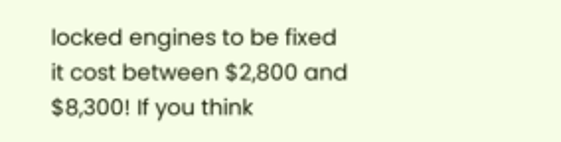locked engines to be fixed it cost between $2,800 and $8,300! If you think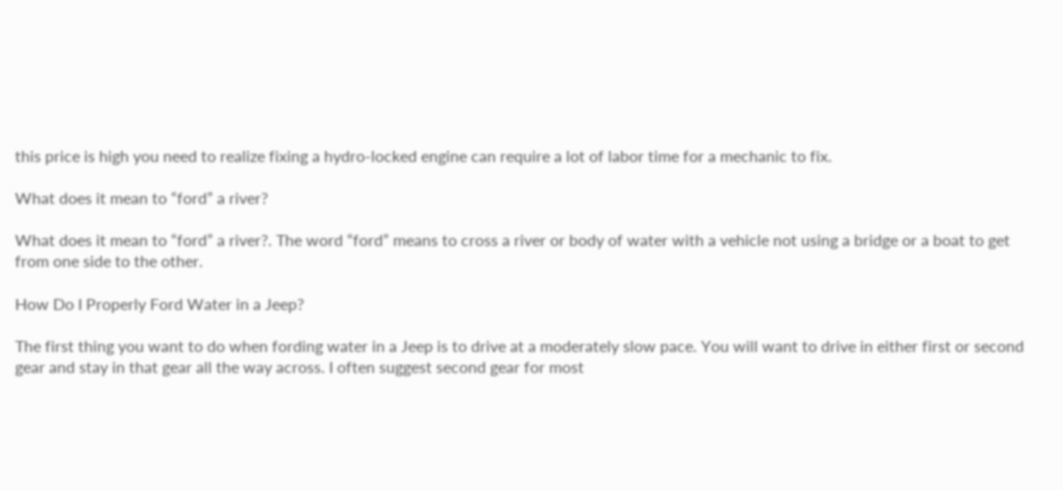this price is high you need to realize fixing a hydro-locked engine can require a lot of labor time for a mechanic to fix.

What does it mean to “ford” a river?

What does it mean to “ford” a river?. The word “ford” means to cross a river or body of water with a vehicle not using a bridge or a boat to get from one side to the other.

How Do I Properly Ford Water in a Jeep?

The first thing you want to do when fording water in a Jeep is to drive at a moderately slow pace. You will want to drive in either first or second gear and stay in that gear all the way across. I often suggest second gear for most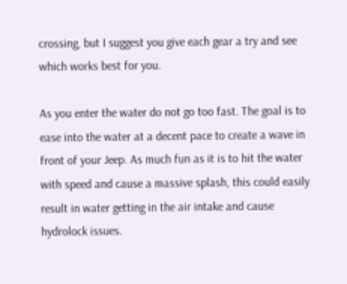crossing, but I suggest you give each gear a try and see which works best for you.

As you enter the water do not go too fast. The goal is to ease into the water at a decent pace to create a wave in front of your Jeep. As much fun as it is to hit the water with speed and cause a massive splash, this could easily result in water getting in the air intake and cause hydrolock issues.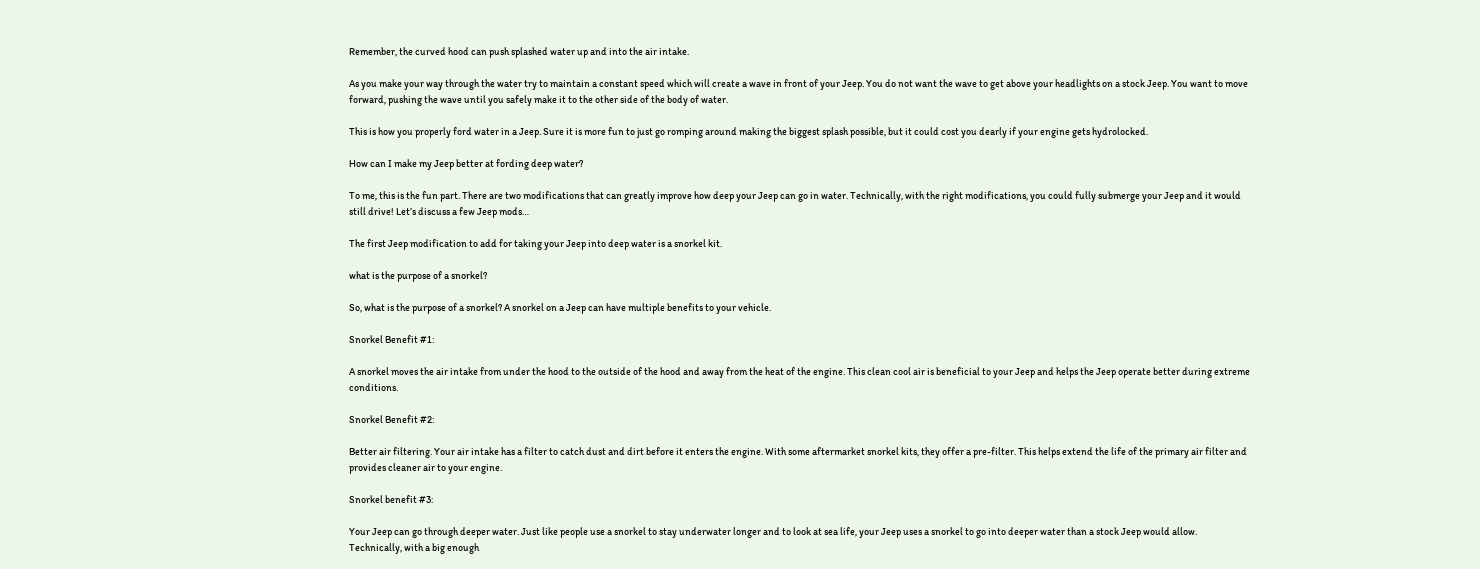Remember, the curved hood can push splashed water up and into the air intake.

As you make your way through the water try to maintain a constant speed which will create a wave in front of your Jeep. You do not want the wave to get above your headlights on a stock Jeep. You want to move forward, pushing the wave until you safely make it to the other side of the body of water.

This is how you properly ford water in a Jeep. Sure it is more fun to just go romping around making the biggest splash possible, but it could cost you dearly if your engine gets hydrolocked.

How can I make my Jeep better at fording deep water?

To me, this is the fun part. There are two modifications that can greatly improve how deep your Jeep can go in water. Technically, with the right modifications, you could fully submerge your Jeep and it would still drive! Let’s discuss a few Jeep mods…

The first Jeep modification to add for taking your Jeep into deep water is a snorkel kit.

what is the purpose of a snorkel?

So, what is the purpose of a snorkel? A snorkel on a Jeep can have multiple benefits to your vehicle.

Snorkel Benefit #1:

A snorkel moves the air intake from under the hood to the outside of the hood and away from the heat of the engine. This clean cool air is beneficial to your Jeep and helps the Jeep operate better during extreme conditions.

Snorkel Benefit #2:

Better air filtering. Your air intake has a filter to catch dust and dirt before it enters the engine. With some aftermarket snorkel kits, they offer a pre-filter. This helps extend the life of the primary air filter and provides cleaner air to your engine.

Snorkel benefit #3:

Your Jeep can go through deeper water. Just like people use a snorkel to stay underwater longer and to look at sea life, your Jeep uses a snorkel to go into deeper water than a stock Jeep would allow. Technically, with a big enough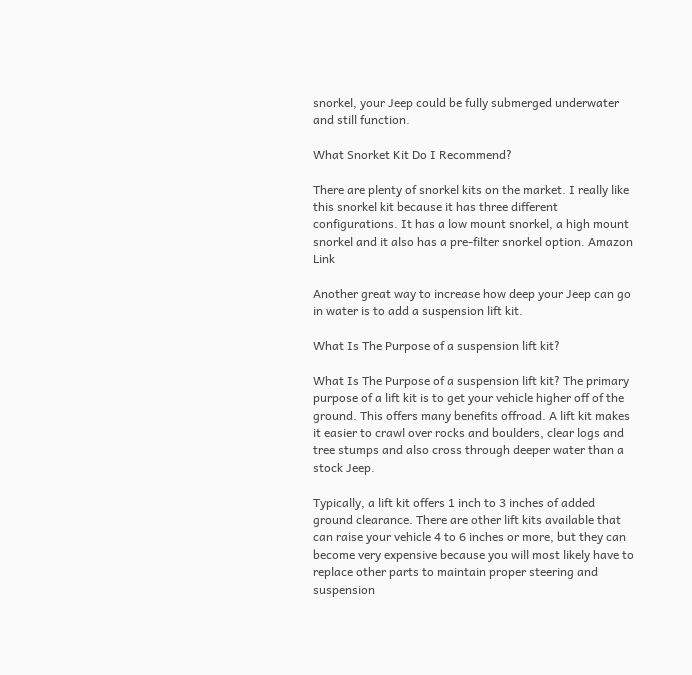snorkel, your Jeep could be fully submerged underwater and still function.

What Snorket Kit Do I Recommend?

There are plenty of snorkel kits on the market. I really like this snorkel kit because it has three different configurations. It has a low mount snorkel, a high mount snorkel and it also has a pre-filter snorkel option. Amazon Link

Another great way to increase how deep your Jeep can go in water is to add a suspension lift kit.

What Is The Purpose of a suspension lift kit?

What Is The Purpose of a suspension lift kit? The primary purpose of a lift kit is to get your vehicle higher off of the ground. This offers many benefits offroad. A lift kit makes it easier to crawl over rocks and boulders, clear logs and tree stumps and also cross through deeper water than a stock Jeep.

Typically, a lift kit offers 1 inch to 3 inches of added ground clearance. There are other lift kits available that can raise your vehicle 4 to 6 inches or more, but they can become very expensive because you will most likely have to replace other parts to maintain proper steering and suspension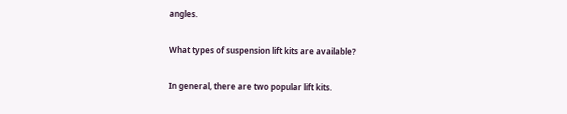angles.

What types of suspension lift kits are available?

In general, there are two popular lift kits.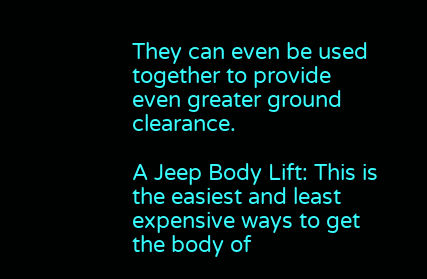They can even be used together to provide even greater ground clearance.

A Jeep Body Lift: This is the easiest and least expensive ways to get the body of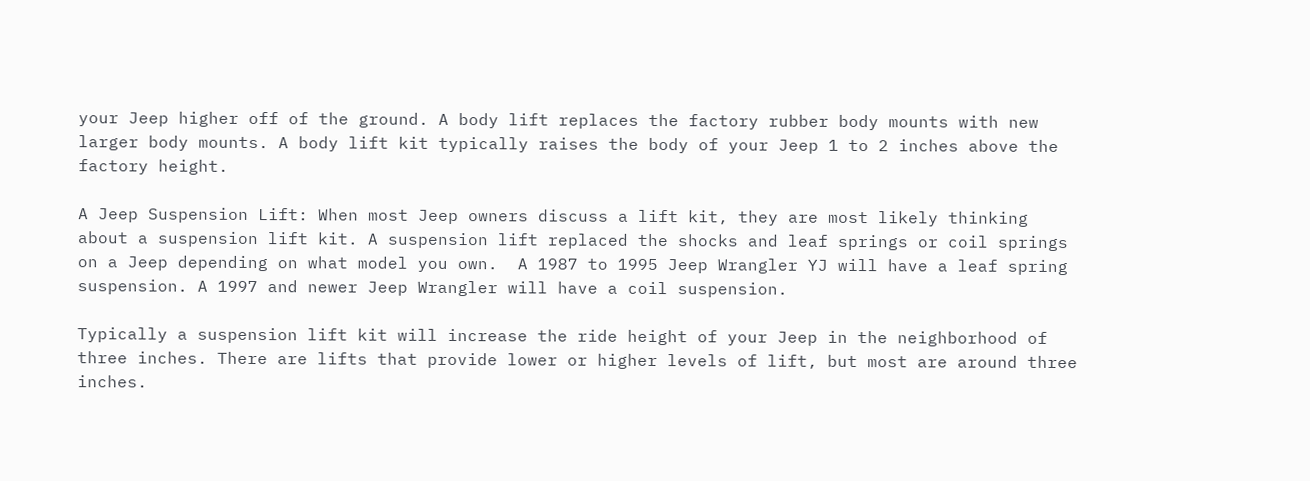your Jeep higher off of the ground. A body lift replaces the factory rubber body mounts with new larger body mounts. A body lift kit typically raises the body of your Jeep 1 to 2 inches above the factory height.

A Jeep Suspension Lift: When most Jeep owners discuss a lift kit, they are most likely thinking about a suspension lift kit. A suspension lift replaced the shocks and leaf springs or coil springs on a Jeep depending on what model you own.  A 1987 to 1995 Jeep Wrangler YJ will have a leaf spring suspension. A 1997 and newer Jeep Wrangler will have a coil suspension.

Typically a suspension lift kit will increase the ride height of your Jeep in the neighborhood of three inches. There are lifts that provide lower or higher levels of lift, but most are around three inches.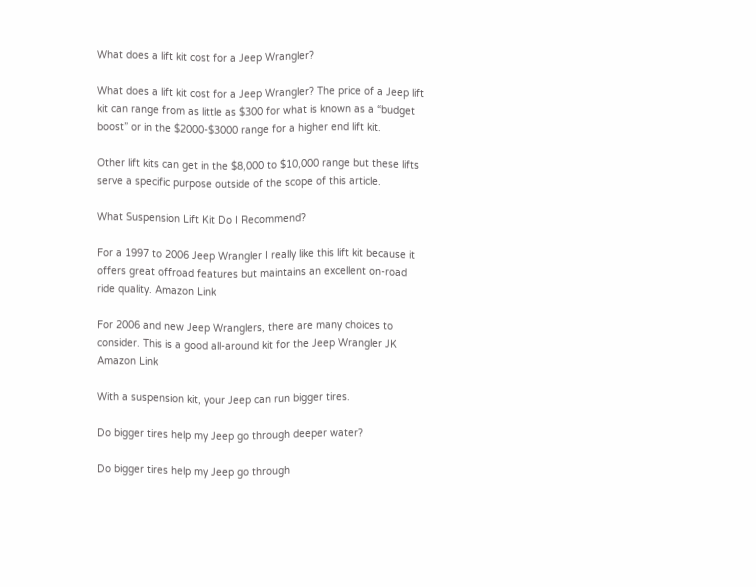What does a lift kit cost for a Jeep Wrangler?

What does a lift kit cost for a Jeep Wrangler? The price of a Jeep lift kit can range from as little as $300 for what is known as a “budget boost” or in the $2000-$3000 range for a higher end lift kit.

Other lift kits can get in the $8,000 to $10,000 range but these lifts serve a specific purpose outside of the scope of this article.

What Suspension Lift Kit Do I Recommend?

For a 1997 to 2006 Jeep Wrangler I really like this lift kit because it offers great offroad features but maintains an excellent on-road ride quality. Amazon Link

For 2006 and new Jeep Wranglers, there are many choices to consider. This is a good all-around kit for the Jeep Wrangler JK Amazon Link

With a suspension kit, your Jeep can run bigger tires.

Do bigger tires help my Jeep go through deeper water?

Do bigger tires help my Jeep go through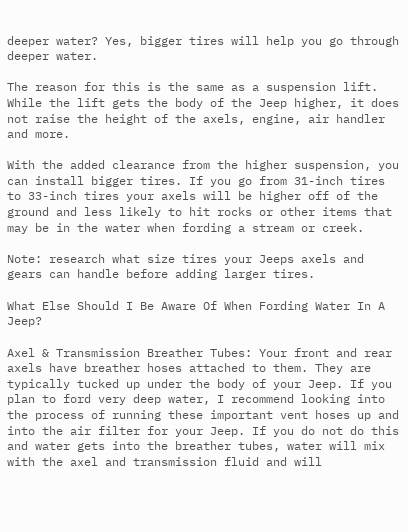deeper water? Yes, bigger tires will help you go through deeper water.

The reason for this is the same as a suspension lift. While the lift gets the body of the Jeep higher, it does not raise the height of the axels, engine, air handler and more.

With the added clearance from the higher suspension, you can install bigger tires. If you go from 31-inch tires to 33-inch tires your axels will be higher off of the ground and less likely to hit rocks or other items that may be in the water when fording a stream or creek.

Note: research what size tires your Jeeps axels and gears can handle before adding larger tires.

What Else Should I Be Aware Of When Fording Water In A Jeep?

Axel & Transmission Breather Tubes: Your front and rear axels have breather hoses attached to them. They are typically tucked up under the body of your Jeep. If you plan to ford very deep water, I recommend looking into the process of running these important vent hoses up and into the air filter for your Jeep. If you do not do this and water gets into the breather tubes, water will mix with the axel and transmission fluid and will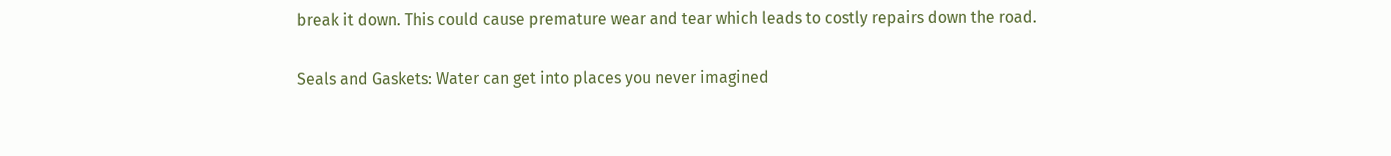break it down. This could cause premature wear and tear which leads to costly repairs down the road.

Seals and Gaskets: Water can get into places you never imagined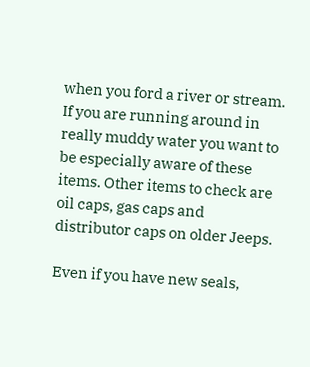when you ford a river or stream. If you are running around in really muddy water you want to be especially aware of these items. Other items to check are oil caps, gas caps and distributor caps on older Jeeps.

Even if you have new seals,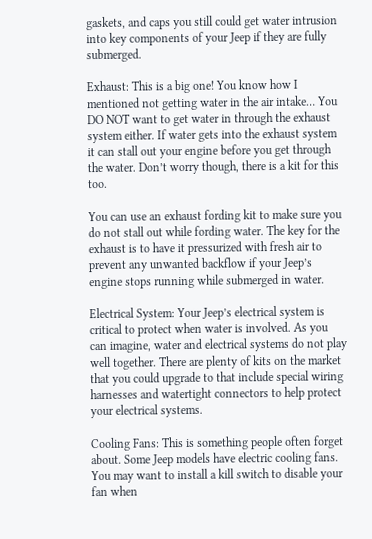gaskets, and caps you still could get water intrusion into key components of your Jeep if they are fully submerged.

Exhaust: This is a big one! You know how I mentioned not getting water in the air intake… You DO NOT want to get water in through the exhaust system either. If water gets into the exhaust system it can stall out your engine before you get through the water. Don’t worry though, there is a kit for this too.

You can use an exhaust fording kit to make sure you do not stall out while fording water. The key for the exhaust is to have it pressurized with fresh air to prevent any unwanted backflow if your Jeep’s engine stops running while submerged in water.

Electrical System: Your Jeep’s electrical system is critical to protect when water is involved. As you can imagine, water and electrical systems do not play well together. There are plenty of kits on the market that you could upgrade to that include special wiring harnesses and watertight connectors to help protect your electrical systems.

Cooling Fans: This is something people often forget about. Some Jeep models have electric cooling fans. You may want to install a kill switch to disable your fan when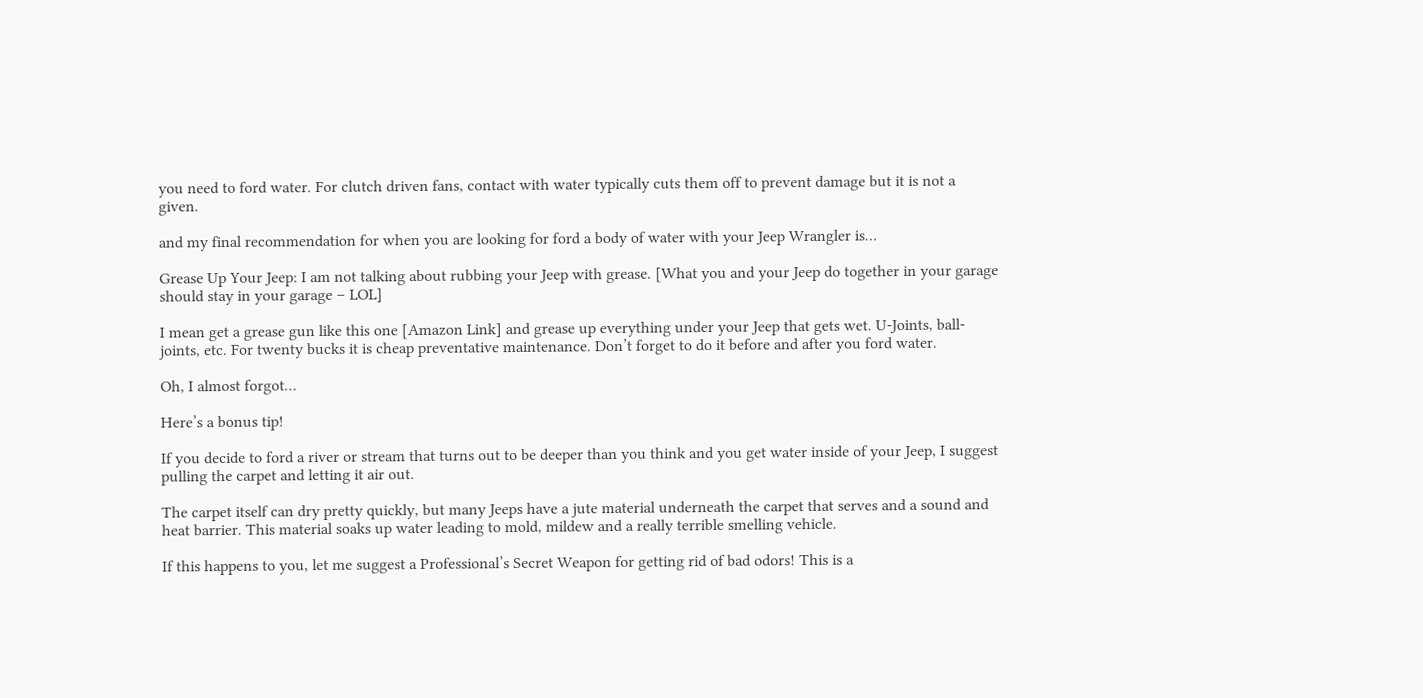you need to ford water. For clutch driven fans, contact with water typically cuts them off to prevent damage but it is not a given.

and my final recommendation for when you are looking for ford a body of water with your Jeep Wrangler is…

Grease Up Your Jeep: I am not talking about rubbing your Jeep with grease. [What you and your Jeep do together in your garage should stay in your garage – LOL]

I mean get a grease gun like this one [Amazon Link] and grease up everything under your Jeep that gets wet. U-Joints, ball-joints, etc. For twenty bucks it is cheap preventative maintenance. Don’t forget to do it before and after you ford water.

Oh, I almost forgot…

Here’s a bonus tip!

If you decide to ford a river or stream that turns out to be deeper than you think and you get water inside of your Jeep, I suggest pulling the carpet and letting it air out.

The carpet itself can dry pretty quickly, but many Jeeps have a jute material underneath the carpet that serves and a sound and heat barrier. This material soaks up water leading to mold, mildew and a really terrible smelling vehicle.

If this happens to you, let me suggest a Professional’s Secret Weapon for getting rid of bad odors! This is a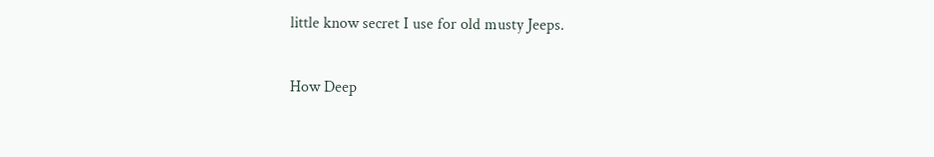little know secret I use for old musty Jeeps.

How Deep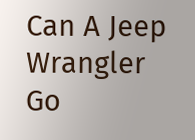Can A Jeep Wrangler Go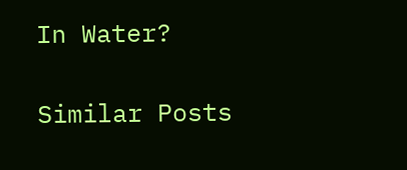In Water?

Similar Posts